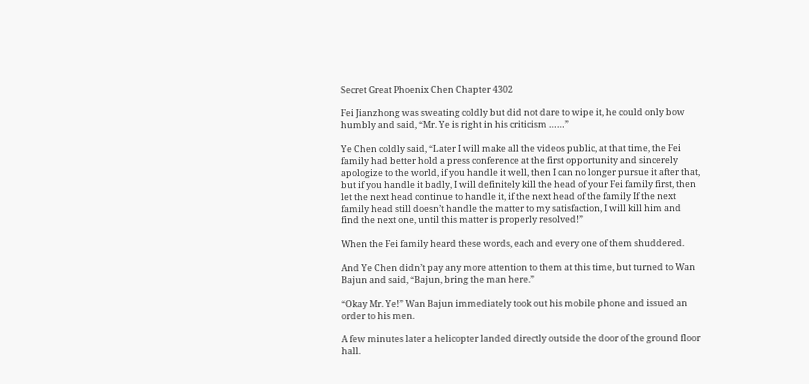Secret Great Phoenix Chen Chapter 4302

Fei Jianzhong was sweating coldly but did not dare to wipe it, he could only bow humbly and said, “Mr. Ye is right in his criticism ……”

Ye Chen coldly said, “Later I will make all the videos public, at that time, the Fei family had better hold a press conference at the first opportunity and sincerely apologize to the world, if you handle it well, then I can no longer pursue it after that, but if you handle it badly, I will definitely kill the head of your Fei family first, then let the next head continue to handle it, if the next head of the family If the next family head still doesn’t handle the matter to my satisfaction, I will kill him and find the next one, until this matter is properly resolved!”

When the Fei family heard these words, each and every one of them shuddered.

And Ye Chen didn’t pay any more attention to them at this time, but turned to Wan Bajun and said, “Bajun, bring the man here.”

“Okay Mr. Ye!” Wan Bajun immediately took out his mobile phone and issued an order to his men.

A few minutes later a helicopter landed directly outside the door of the ground floor hall.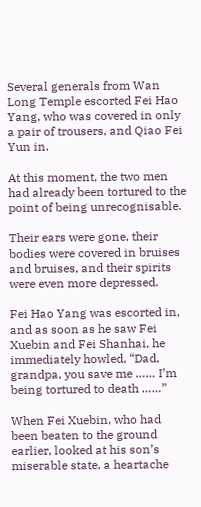Several generals from Wan Long Temple escorted Fei Hao Yang, who was covered in only a pair of trousers, and Qiao Fei Yun in.

At this moment, the two men had already been tortured to the point of being unrecognisable.

Their ears were gone, their bodies were covered in bruises and bruises, and their spirits were even more depressed.

Fei Hao Yang was escorted in, and as soon as he saw Fei Xuebin and Fei Shanhai, he immediately howled, “Dad, grandpa, you save me …… I’m being tortured to death ……”

When Fei Xuebin, who had been beaten to the ground earlier, looked at his son’s miserable state, a heartache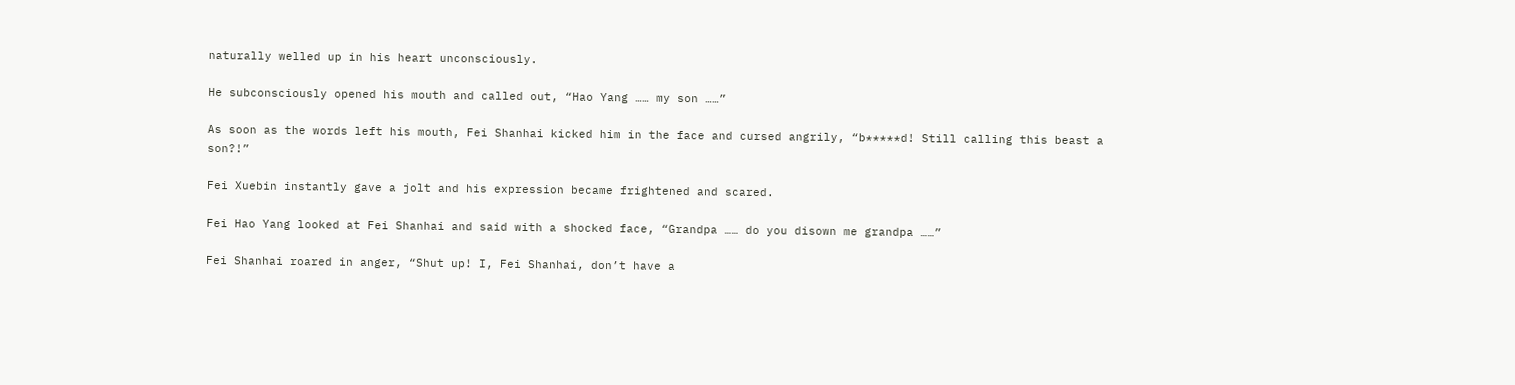naturally welled up in his heart unconsciously.

He subconsciously opened his mouth and called out, “Hao Yang …… my son ……”

As soon as the words left his mouth, Fei Shanhai kicked him in the face and cursed angrily, “b*****d! Still calling this beast a son?!”

Fei Xuebin instantly gave a jolt and his expression became frightened and scared.

Fei Hao Yang looked at Fei Shanhai and said with a shocked face, “Grandpa …… do you disown me grandpa ……”

Fei Shanhai roared in anger, “Shut up! I, Fei Shanhai, don’t have a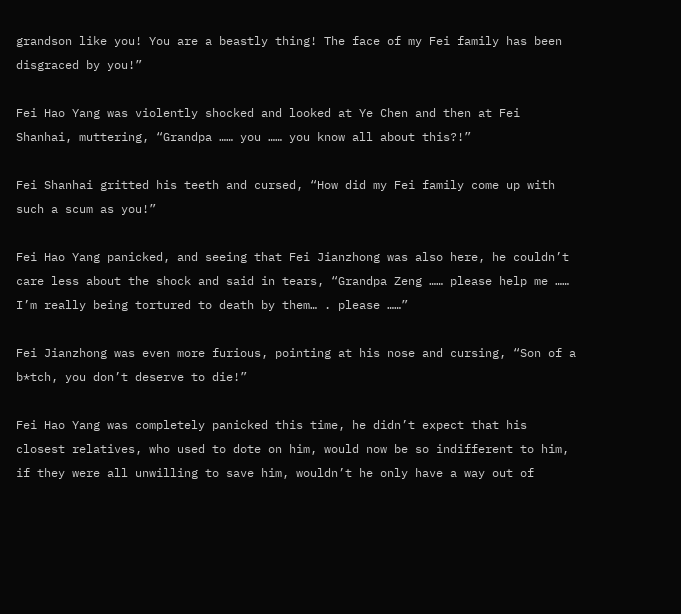grandson like you! You are a beastly thing! The face of my Fei family has been disgraced by you!”

Fei Hao Yang was violently shocked and looked at Ye Chen and then at Fei Shanhai, muttering, “Grandpa …… you …… you know all about this?!”

Fei Shanhai gritted his teeth and cursed, “How did my Fei family come up with such a scum as you!”

Fei Hao Yang panicked, and seeing that Fei Jianzhong was also here, he couldn’t care less about the shock and said in tears, “Grandpa Zeng …… please help me …… I’m really being tortured to death by them… . please ……”

Fei Jianzhong was even more furious, pointing at his nose and cursing, “Son of a b*tch, you don’t deserve to die!”

Fei Hao Yang was completely panicked this time, he didn’t expect that his closest relatives, who used to dote on him, would now be so indifferent to him, if they were all unwilling to save him, wouldn’t he only have a way out of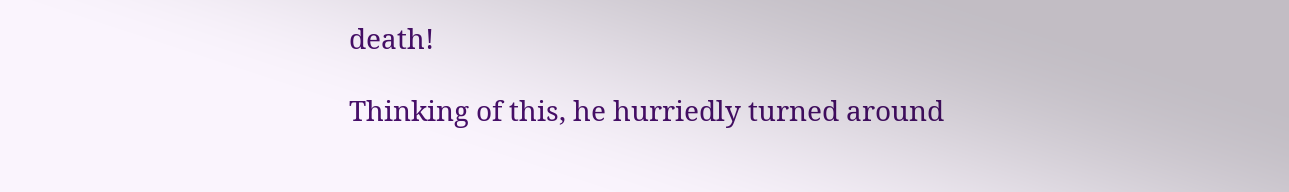death!

Thinking of this, he hurriedly turned around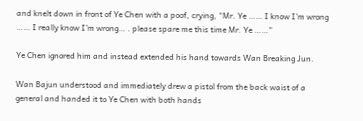and knelt down in front of Ye Chen with a poof, crying, “Mr. Ye …… I know I’m wrong …… I really know I’m wrong… . please spare me this time Mr. Ye ……”

Ye Chen ignored him and instead extended his hand towards Wan Breaking Jun.

Wan Bajun understood and immediately drew a pistol from the back waist of a general and handed it to Ye Chen with both hands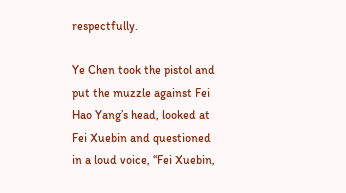respectfully.

Ye Chen took the pistol and put the muzzle against Fei Hao Yang’s head, looked at Fei Xuebin and questioned in a loud voice, “Fei Xuebin,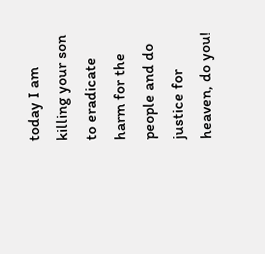today I am killing your son to eradicate harm for the people and do justice for heaven, do you!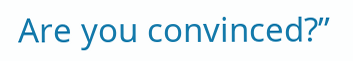Are you convinced?”